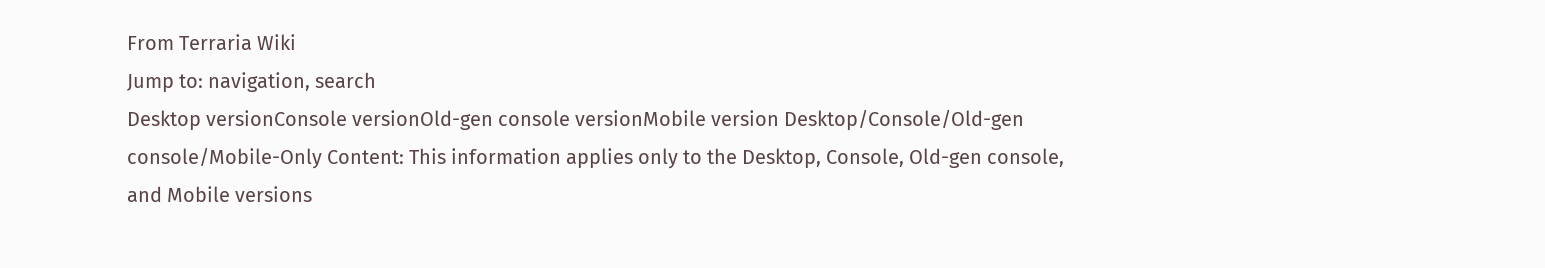From Terraria Wiki
Jump to: navigation, search
Desktop versionConsole versionOld-gen console versionMobile version Desktop/Console/Old-gen console/Mobile-Only Content: This information applies only to the Desktop, Console, Old-gen console, and Mobile versions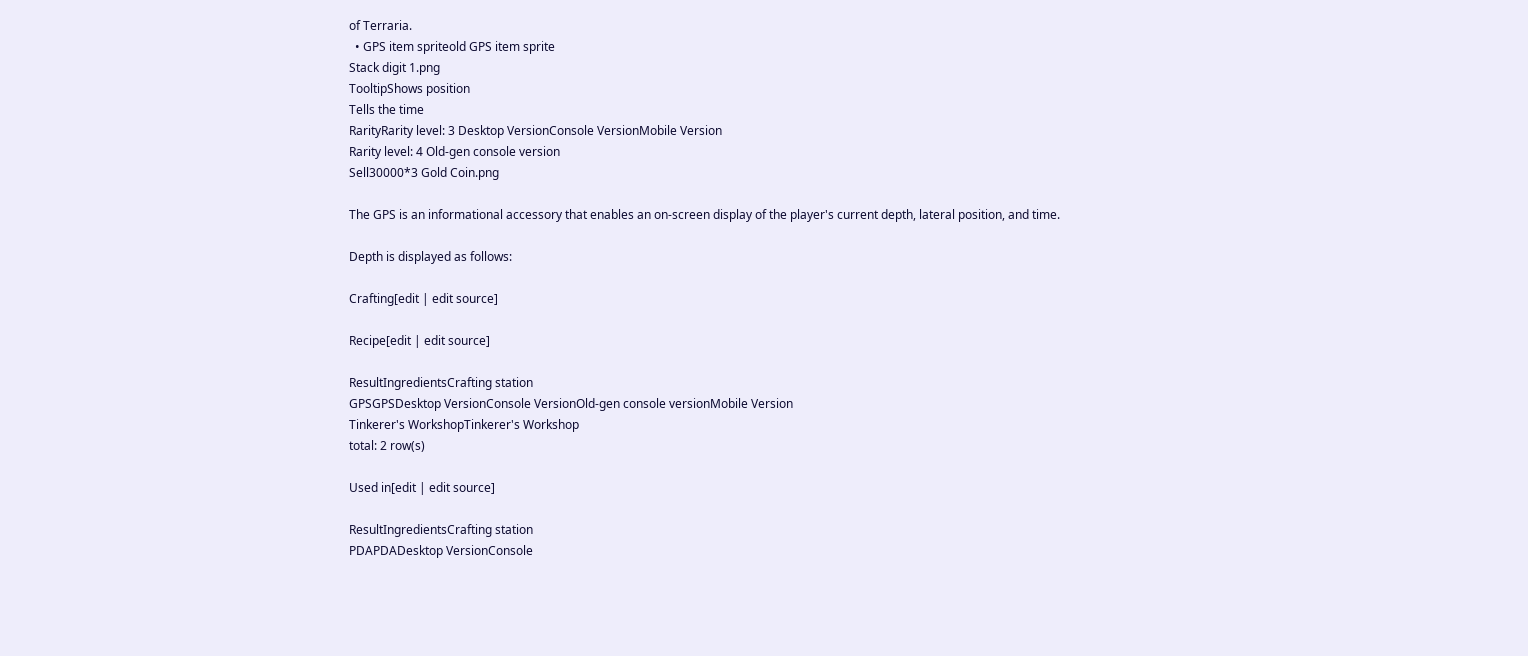of Terraria.
  • GPS item spriteold GPS item sprite
Stack digit 1.png
TooltipShows position
Tells the time
RarityRarity level: 3 Desktop VersionConsole VersionMobile Version
Rarity level: 4 Old-gen console version
Sell30000*3 Gold Coin.png

The GPS is an informational accessory that enables an on-screen display of the player's current depth, lateral position, and time.

Depth is displayed as follows:

Crafting[edit | edit source]

Recipe[edit | edit source]

ResultIngredientsCrafting station
GPSGPSDesktop VersionConsole VersionOld-gen console versionMobile Version
Tinkerer's WorkshopTinkerer's Workshop
total: 2 row(s)

Used in[edit | edit source]

ResultIngredientsCrafting station
PDAPDADesktop VersionConsole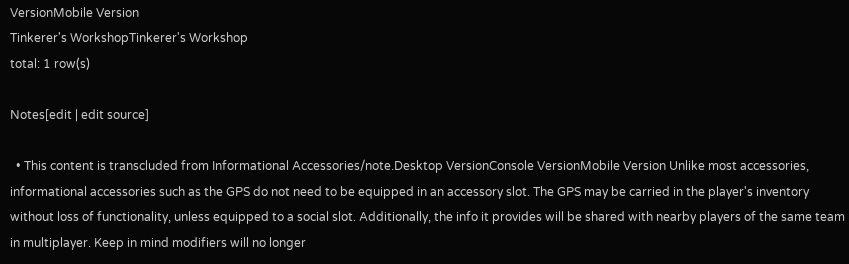VersionMobile Version
Tinkerer's WorkshopTinkerer's Workshop
total: 1 row(s)

Notes[edit | edit source]

  • This content is transcluded from Informational Accessories/note.Desktop VersionConsole VersionMobile Version Unlike most accessories, informational accessories such as the GPS do not need to be equipped in an accessory slot. The GPS may be carried in the player's inventory without loss of functionality, unless equipped to a social slot. Additionally, the info it provides will be shared with nearby players of the same team in multiplayer. Keep in mind modifiers will no longer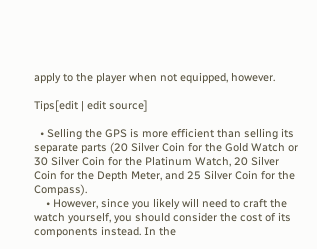apply to the player when not equipped, however.

Tips[edit | edit source]

  • Selling the GPS is more efficient than selling its separate parts (20 Silver Coin for the Gold Watch or 30 Silver Coin for the Platinum Watch, 20 Silver Coin for the Depth Meter, and 25 Silver Coin for the Compass).
    • However, since you likely will need to craft the watch yourself, you should consider the cost of its components instead. In the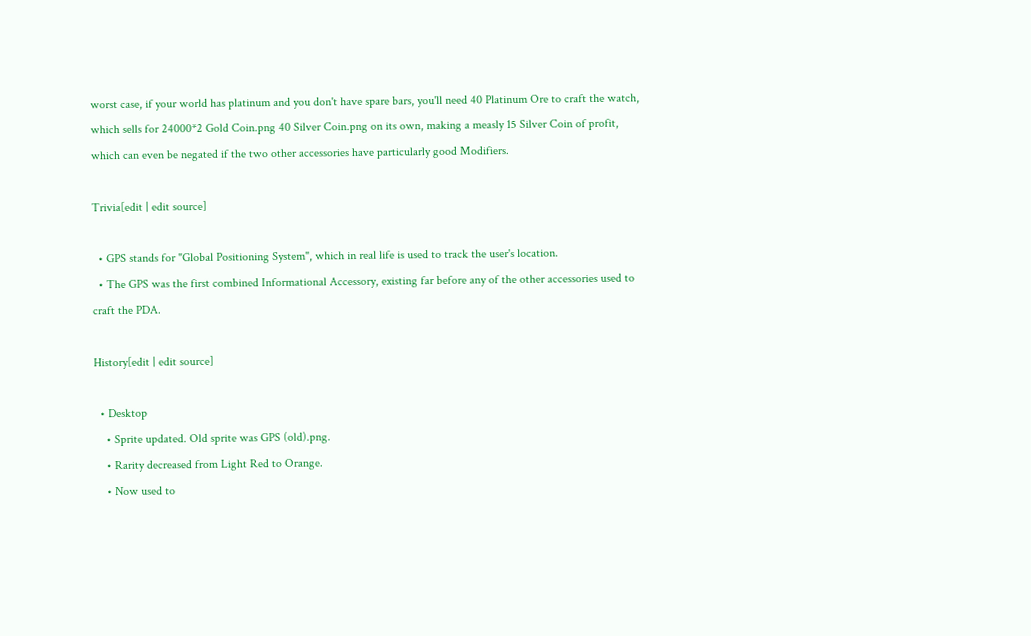worst case, if your world has platinum and you don't have spare bars, you'll need 40 Platinum Ore to craft the watch, which sells for 24000*2 Gold Coin.png 40 Silver Coin.png on its own, making a measly 15 Silver Coin of profit, which can even be negated if the two other accessories have particularly good Modifiers.

Trivia[edit | edit source]

  • GPS stands for "Global Positioning System", which in real life is used to track the user's location.
  • The GPS was the first combined Informational Accessory, existing far before any of the other accessories used to craft the PDA.

History[edit | edit source]

  • Desktop
    • Sprite updated. Old sprite was GPS (old).png.
    • Rarity decreased from Light Red to Orange.
    • Now used to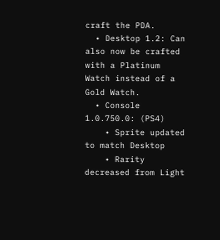craft the PDA.
  • Desktop 1.2: Can also now be crafted with a Platinum Watch instead of a Gold Watch.
  • Console 1.0.750.0: (PS4)
    • Sprite updated to match Desktop
    • Rarity decreased from Light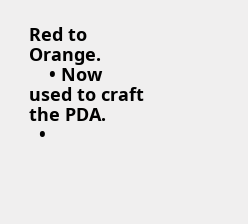Red to Orange.
    • Now used to craft the PDA.
  •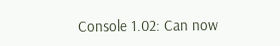Console 1.02: Can now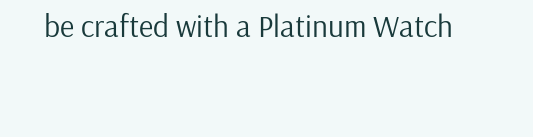be crafted with a Platinum Watch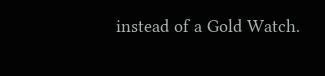instead of a Gold Watch.